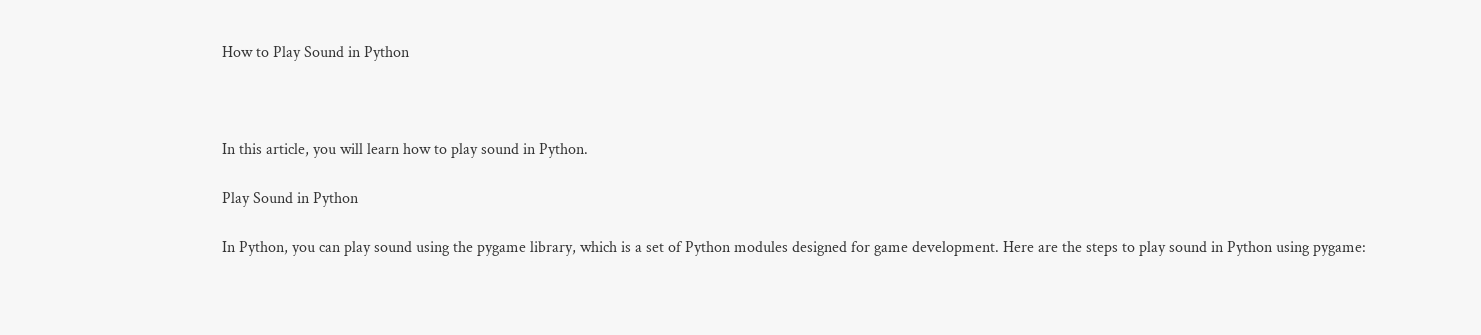How to Play Sound in Python



In this article, you will learn how to play sound in Python.

Play Sound in Python

In Python, you can play sound using the pygame library, which is a set of Python modules designed for game development. Here are the steps to play sound in Python using pygame: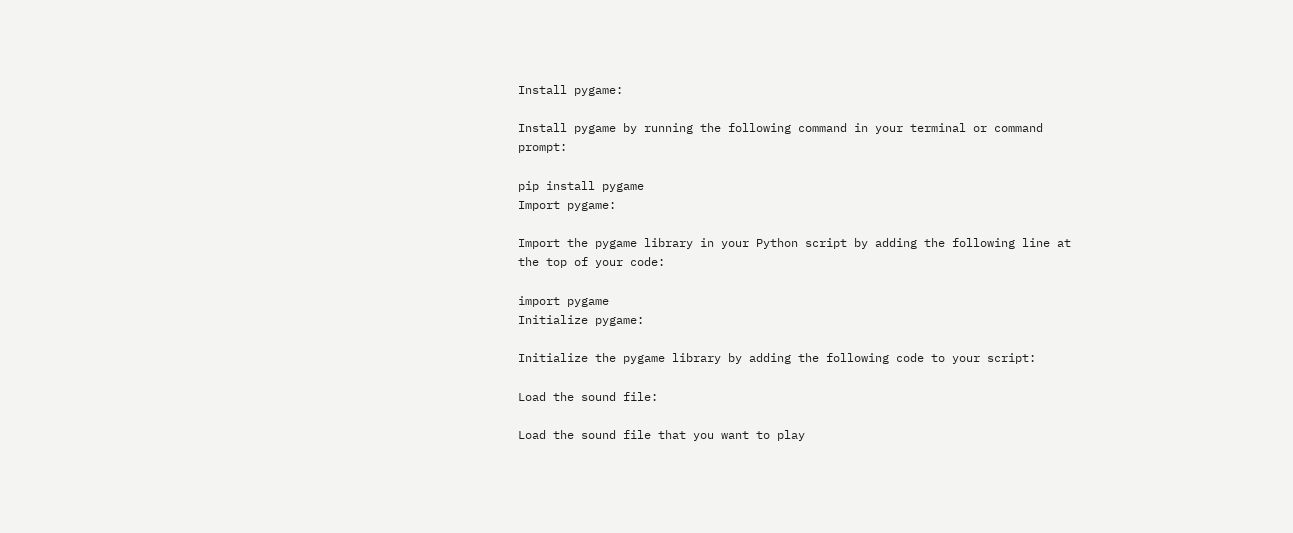Install pygame:

Install pygame by running the following command in your terminal or command prompt:

pip install pygame
Import pygame:

Import the pygame library in your Python script by adding the following line at the top of your code:

import pygame
Initialize pygame:

Initialize the pygame library by adding the following code to your script:

Load the sound file:

Load the sound file that you want to play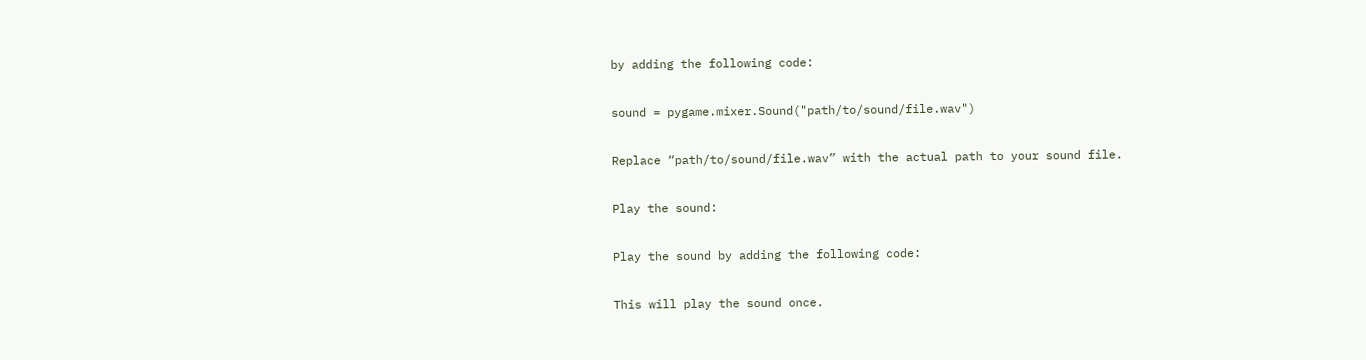by adding the following code:

sound = pygame.mixer.Sound("path/to/sound/file.wav")

Replace “path/to/sound/file.wav” with the actual path to your sound file.

Play the sound:

Play the sound by adding the following code:

This will play the sound once.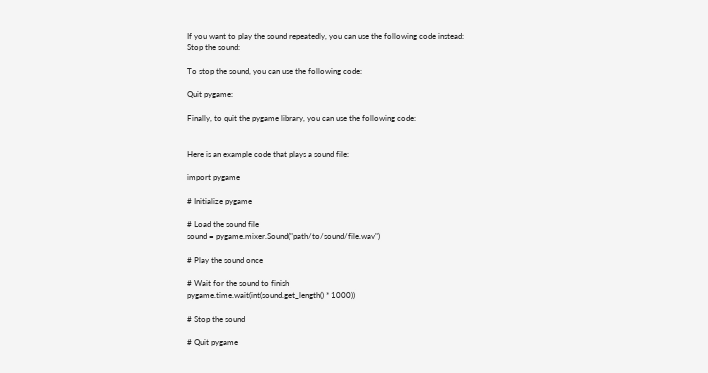If you want to play the sound repeatedly, you can use the following code instead:
Stop the sound:

To stop the sound, you can use the following code:

Quit pygame:

Finally, to quit the pygame library, you can use the following code:


Here is an example code that plays a sound file:

import pygame

# Initialize pygame

# Load the sound file
sound = pygame.mixer.Sound("path/to/sound/file.wav")

# Play the sound once

# Wait for the sound to finish
pygame.time.wait(int(sound.get_length() * 1000))

# Stop the sound

# Quit pygame